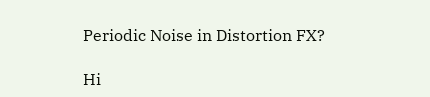Periodic Noise in Distortion FX?

Hi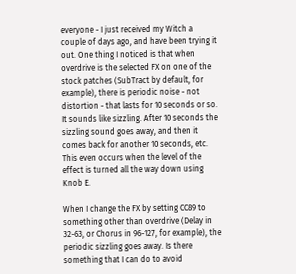everyone - I just received my Witch a couple of days ago, and have been trying it out. One thing I noticed is that when overdrive is the selected FX on one of the stock patches (SubTract by default, for example), there is periodic noise - not distortion - that lasts for 10 seconds or so. It sounds like sizzling. After 10 seconds the sizzling sound goes away, and then it comes back for another 10 seconds, etc. This even occurs when the level of the effect is turned all the way down using Knob E.

When I change the FX by setting CC89 to something other than overdrive (Delay in 32-63, or Chorus in 96-127, for example), the periodic sizzling goes away. Is there something that I can do to avoid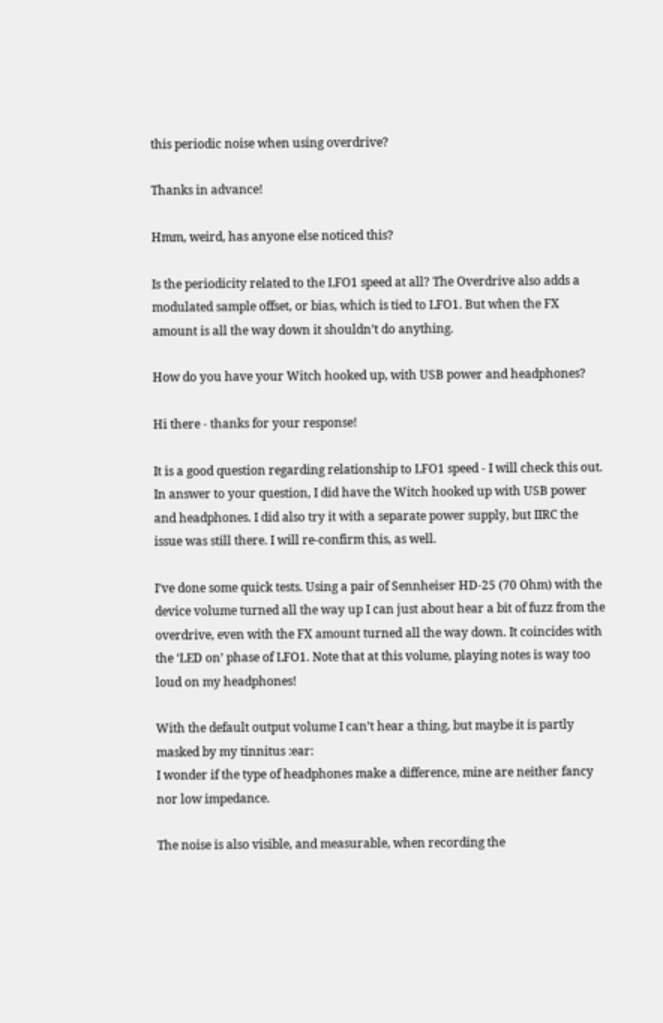this periodic noise when using overdrive?

Thanks in advance!

Hmm, weird, has anyone else noticed this?

Is the periodicity related to the LFO1 speed at all? The Overdrive also adds a modulated sample offset, or bias, which is tied to LFO1. But when the FX amount is all the way down it shouldn’t do anything.

How do you have your Witch hooked up, with USB power and headphones?

Hi there - thanks for your response!

It is a good question regarding relationship to LFO1 speed - I will check this out. In answer to your question, I did have the Witch hooked up with USB power and headphones. I did also try it with a separate power supply, but IIRC the issue was still there. I will re-confirm this, as well.

I’ve done some quick tests. Using a pair of Sennheiser HD-25 (70 Ohm) with the device volume turned all the way up I can just about hear a bit of fuzz from the overdrive, even with the FX amount turned all the way down. It coincides with the ‘LED on’ phase of LFO1. Note that at this volume, playing notes is way too loud on my headphones!

With the default output volume I can’t hear a thing, but maybe it is partly masked by my tinnitus :ear:
I wonder if the type of headphones make a difference, mine are neither fancy nor low impedance.

The noise is also visible, and measurable, when recording the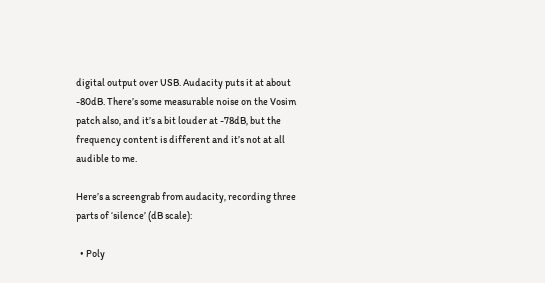digital output over USB. Audacity puts it at about -80dB. There’s some measurable noise on the Vosim patch also, and it’s a bit louder at -78dB, but the frequency content is different and it’s not at all audible to me.

Here’s a screengrab from audacity, recording three parts of ‘silence’ (dB scale):

  • Poly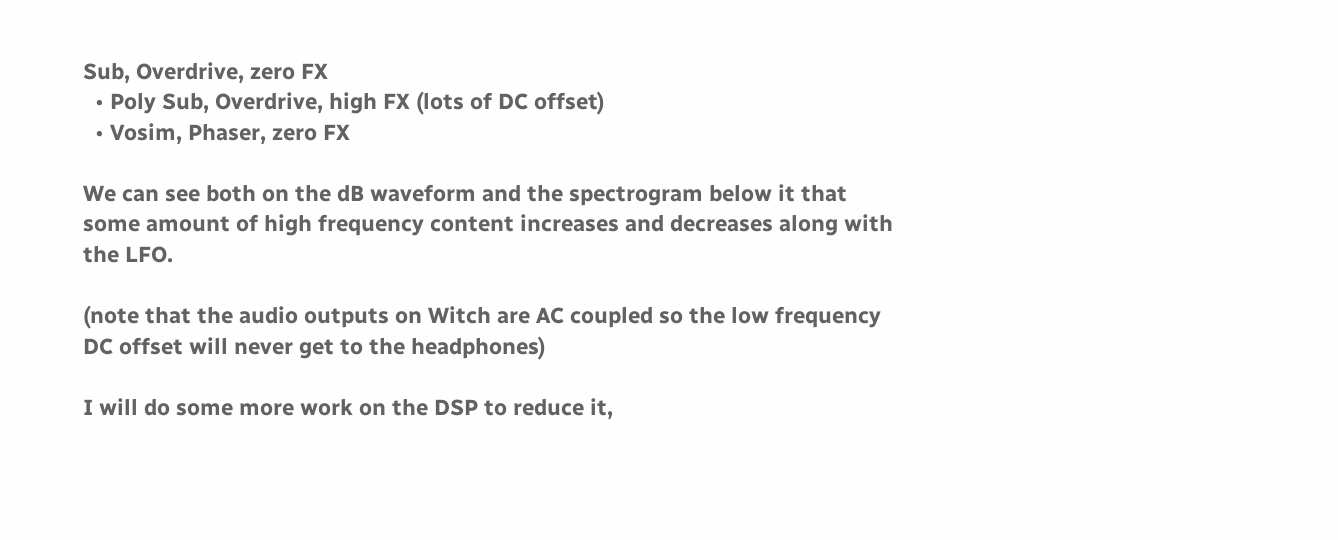Sub, Overdrive, zero FX
  • Poly Sub, Overdrive, high FX (lots of DC offset)
  • Vosim, Phaser, zero FX

We can see both on the dB waveform and the spectrogram below it that some amount of high frequency content increases and decreases along with the LFO.

(note that the audio outputs on Witch are AC coupled so the low frequency DC offset will never get to the headphones)

I will do some more work on the DSP to reduce it,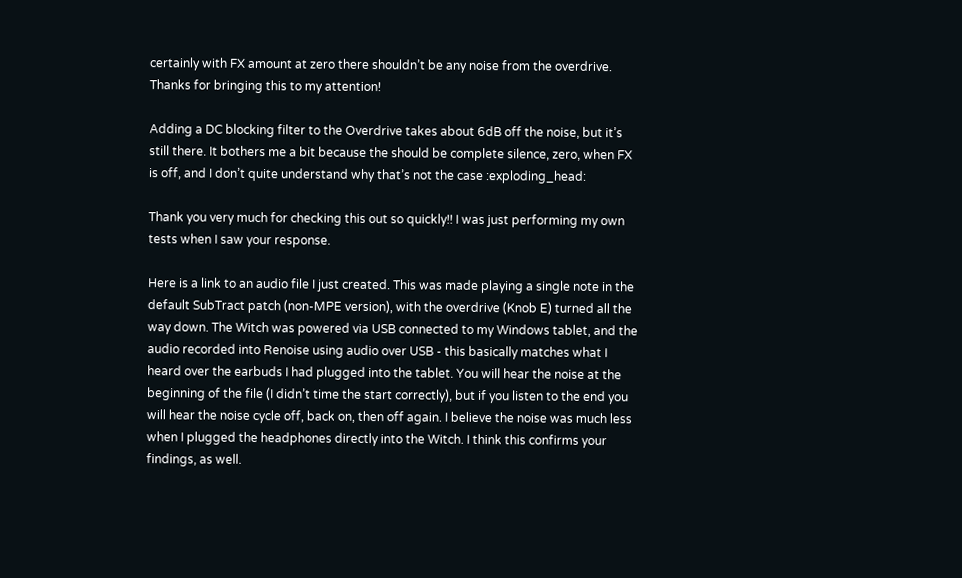certainly with FX amount at zero there shouldn’t be any noise from the overdrive. Thanks for bringing this to my attention!

Adding a DC blocking filter to the Overdrive takes about 6dB off the noise, but it’s still there. It bothers me a bit because the should be complete silence, zero, when FX is off, and I don’t quite understand why that’s not the case :exploding_head:

Thank you very much for checking this out so quickly!! I was just performing my own tests when I saw your response.

Here is a link to an audio file I just created. This was made playing a single note in the default SubTract patch (non-MPE version), with the overdrive (Knob E) turned all the way down. The Witch was powered via USB connected to my Windows tablet, and the audio recorded into Renoise using audio over USB - this basically matches what I heard over the earbuds I had plugged into the tablet. You will hear the noise at the beginning of the file (I didn’t time the start correctly), but if you listen to the end you will hear the noise cycle off, back on, then off again. I believe the noise was much less when I plugged the headphones directly into the Witch. I think this confirms your findings, as well.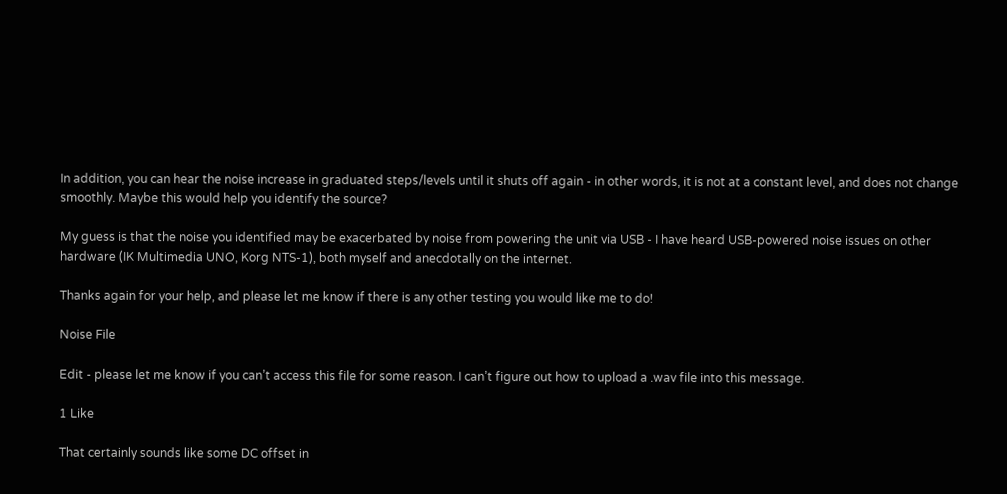In addition, you can hear the noise increase in graduated steps/levels until it shuts off again - in other words, it is not at a constant level, and does not change smoothly. Maybe this would help you identify the source?

My guess is that the noise you identified may be exacerbated by noise from powering the unit via USB - I have heard USB-powered noise issues on other hardware (IK Multimedia UNO, Korg NTS-1), both myself and anecdotally on the internet.

Thanks again for your help, and please let me know if there is any other testing you would like me to do!

Noise File

Edit - please let me know if you can’t access this file for some reason. I can’t figure out how to upload a .wav file into this message.

1 Like

That certainly sounds like some DC offset in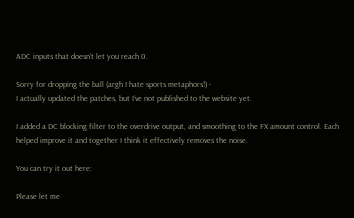ADC inputs that doesn’t let you reach 0.

Sorry for dropping the ball (argh I hate sports metaphors!) -
I actually updated the patches, but I’ve not published to the website yet.

I added a DC blocking filter to the overdrive output, and smoothing to the FX amount control. Each helped improve it and together I think it effectively removes the noise.

You can try it out here:

Please let me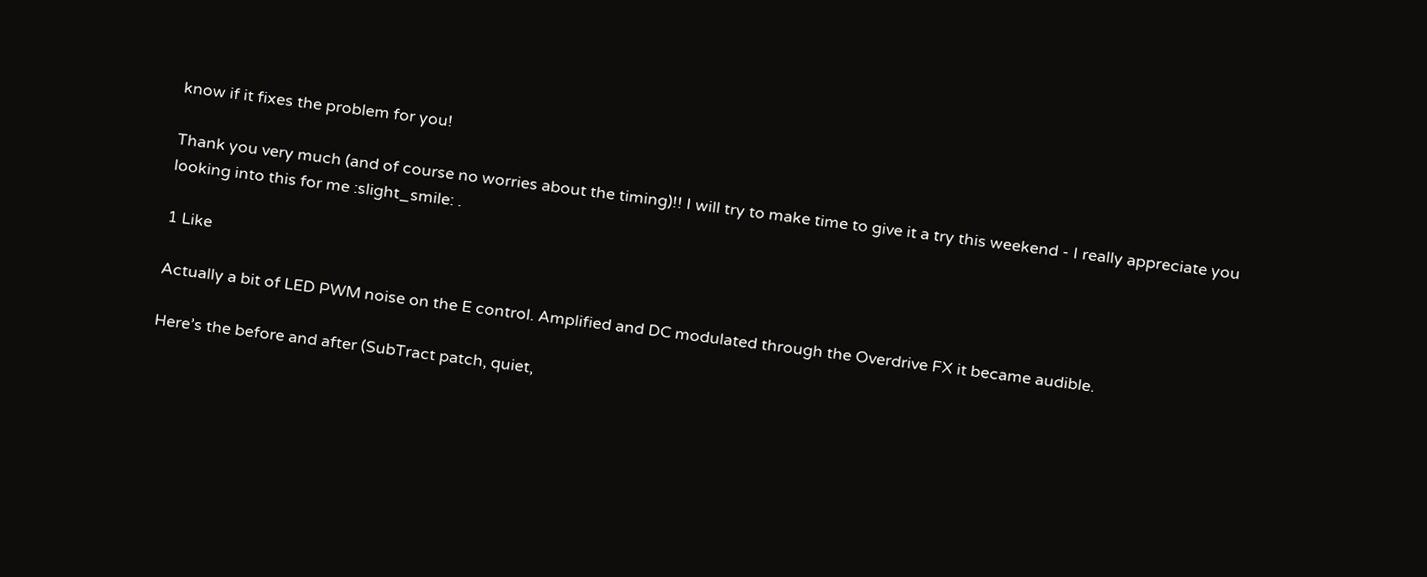know if it fixes the problem for you!

Thank you very much (and of course no worries about the timing)!! I will try to make time to give it a try this weekend - I really appreciate you looking into this for me :slight_smile: .

1 Like

Actually a bit of LED PWM noise on the E control. Amplified and DC modulated through the Overdrive FX it became audible.

Here’s the before and after (SubTract patch, quiet,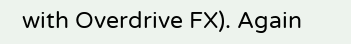with Overdrive FX). Again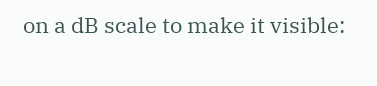on a dB scale to make it visible: